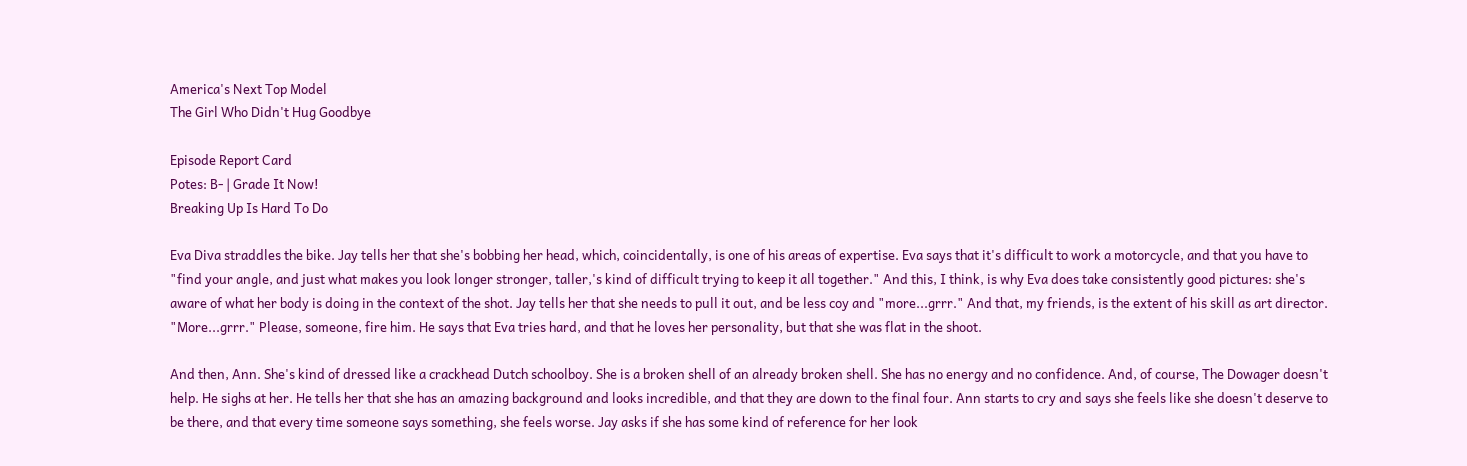America's Next Top Model
The Girl Who Didn't Hug Goodbye

Episode Report Card
Potes: B- | Grade It Now!
Breaking Up Is Hard To Do

Eva Diva straddles the bike. Jay tells her that she's bobbing her head, which, coincidentally, is one of his areas of expertise. Eva says that it's difficult to work a motorcycle, and that you have to "find your angle, and just what makes you look longer stronger, taller,'s kind of difficult trying to keep it all together." And this, I think, is why Eva does take consistently good pictures: she's aware of what her body is doing in the context of the shot. Jay tells her that she needs to pull it out, and be less coy and "more...grrr." And that, my friends, is the extent of his skill as art director. "More...grrr." Please, someone, fire him. He says that Eva tries hard, and that he loves her personality, but that she was flat in the shoot.

And then, Ann. She's kind of dressed like a crackhead Dutch schoolboy. She is a broken shell of an already broken shell. She has no energy and no confidence. And, of course, The Dowager doesn't help. He sighs at her. He tells her that she has an amazing background and looks incredible, and that they are down to the final four. Ann starts to cry and says she feels like she doesn't deserve to be there, and that every time someone says something, she feels worse. Jay asks if she has some kind of reference for her look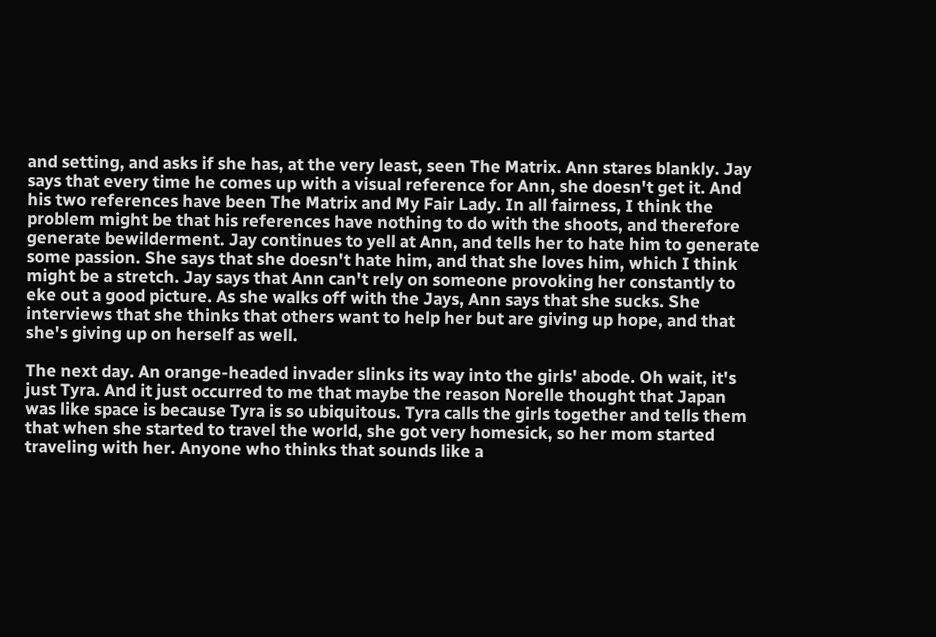and setting, and asks if she has, at the very least, seen The Matrix. Ann stares blankly. Jay says that every time he comes up with a visual reference for Ann, she doesn't get it. And his two references have been The Matrix and My Fair Lady. In all fairness, I think the problem might be that his references have nothing to do with the shoots, and therefore generate bewilderment. Jay continues to yell at Ann, and tells her to hate him to generate some passion. She says that she doesn't hate him, and that she loves him, which I think might be a stretch. Jay says that Ann can't rely on someone provoking her constantly to eke out a good picture. As she walks off with the Jays, Ann says that she sucks. She interviews that she thinks that others want to help her but are giving up hope, and that she's giving up on herself as well.

The next day. An orange-headed invader slinks its way into the girls' abode. Oh wait, it's just Tyra. And it just occurred to me that maybe the reason Norelle thought that Japan was like space is because Tyra is so ubiquitous. Tyra calls the girls together and tells them that when she started to travel the world, she got very homesick, so her mom started traveling with her. Anyone who thinks that sounds like a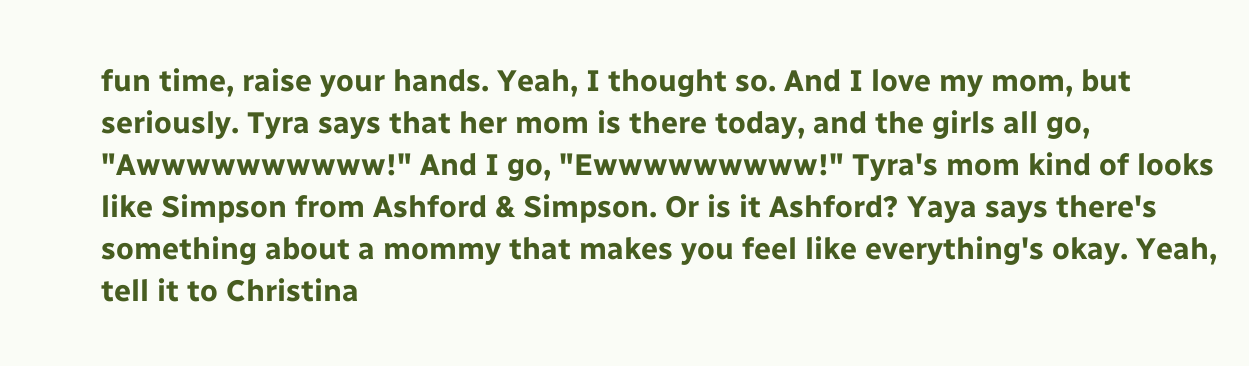fun time, raise your hands. Yeah, I thought so. And I love my mom, but seriously. Tyra says that her mom is there today, and the girls all go, "Awwwwwwwwww!" And I go, "Ewwwwwwwww!" Tyra's mom kind of looks like Simpson from Ashford & Simpson. Or is it Ashford? Yaya says there's something about a mommy that makes you feel like everything's okay. Yeah, tell it to Christina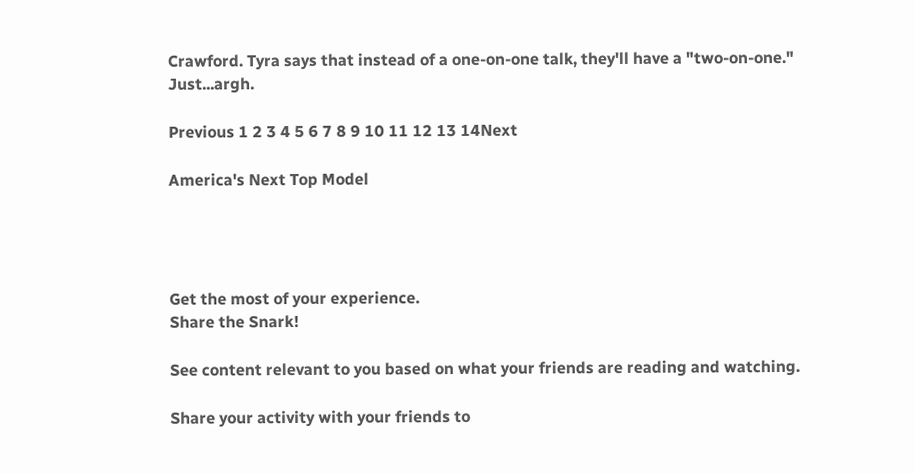Crawford. Tyra says that instead of a one-on-one talk, they'll have a "two-on-one." Just...argh.

Previous 1 2 3 4 5 6 7 8 9 10 11 12 13 14Next

America's Next Top Model




Get the most of your experience.
Share the Snark!

See content relevant to you based on what your friends are reading and watching.

Share your activity with your friends to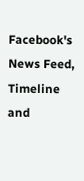Facebook's News Feed, Timeline and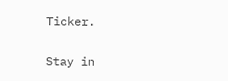Ticker.

Stay in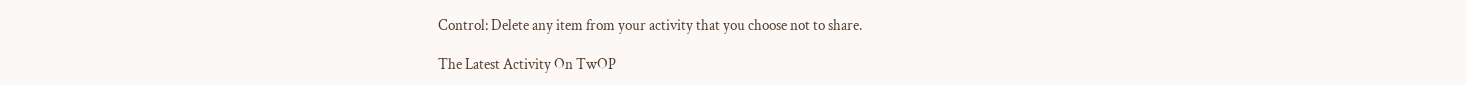Control: Delete any item from your activity that you choose not to share.

The Latest Activity On TwOP